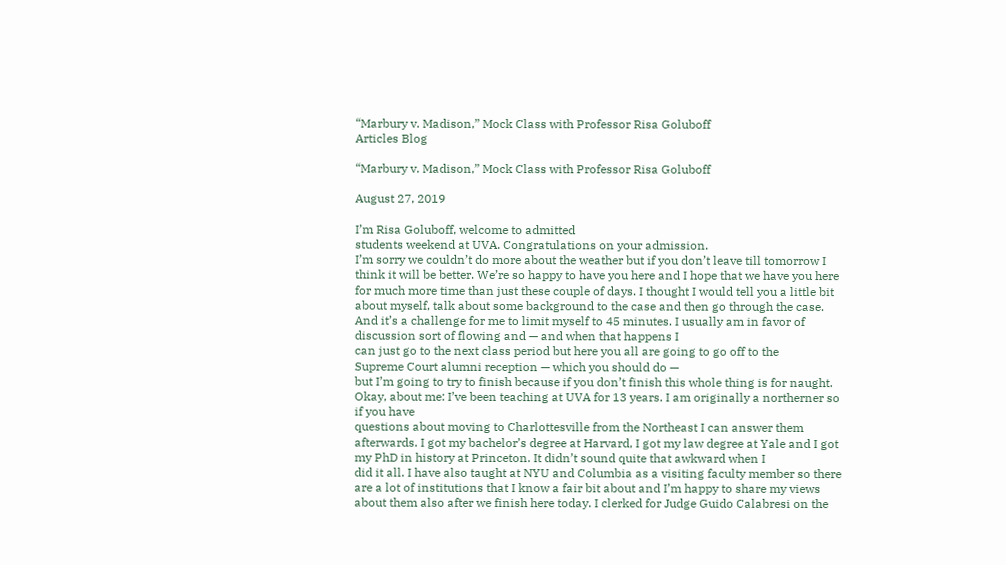“Marbury v. Madison,” Mock Class with Professor Risa Goluboff
Articles Blog

“Marbury v. Madison,” Mock Class with Professor Risa Goluboff

August 27, 2019

I’m Risa Goluboff, welcome to admitted
students weekend at UVA. Congratulations on your admission.
I’m sorry we couldn’t do more about the weather but if you don’t leave till tomorrow I think it will be better. We’re so happy to have you here and I hope that we have you here for much more time than just these couple of days. I thought I would tell you a little bit about myself, talk about some background to the case and then go through the case. And it’s a challenge for me to limit myself to 45 minutes. I usually am in favor of discussion sort of flowing and — and when that happens I
can just go to the next class period but here you all are going to go off to the
Supreme Court alumni reception — which you should do —
but I’m going to try to finish because if you don’t finish this whole thing is for naught.
Okay, about me: I’ve been teaching at UVA for 13 years. I am originally a northerner so if you have
questions about moving to Charlottesville from the Northeast I can answer them afterwards. I got my bachelor’s degree at Harvard, I got my law degree at Yale and I got my PhD in history at Princeton. It didn’t sound quite that awkward when I
did it all. I have also taught at NYU and Columbia as a visiting faculty member so there are a lot of institutions that I know a fair bit about and I’m happy to share my views about them also after we finish here today. I clerked for Judge Guido Calabresi on the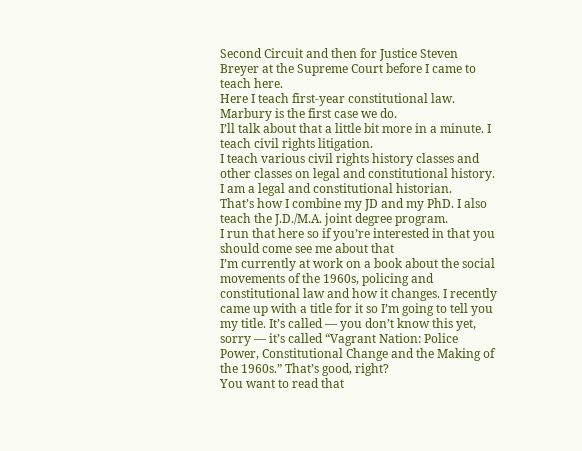Second Circuit and then for Justice Steven Breyer at the Supreme Court before I came to teach here.
Here I teach first-year constitutional law. Marbury is the first case we do.
I’ll talk about that a little bit more in a minute. I teach civil rights litigation.
I teach various civil rights history classes and other classes on legal and constitutional history. I am a legal and constitutional historian.
That’s how I combine my JD and my PhD. I also teach the J.D./M.A. joint degree program.
I run that here so if you’re interested in that you should come see me about that
I’m currently at work on a book about the social movements of the 1960s, policing and constitutional law and how it changes. I recently came up with a title for it so I’m going to tell you my title. It’s called — you don’t know this yet, sorry — it’s called “Vagrant Nation: Police Power, Constitutional Change and the Making of the 1960s.” That’s good, right?
You want to read that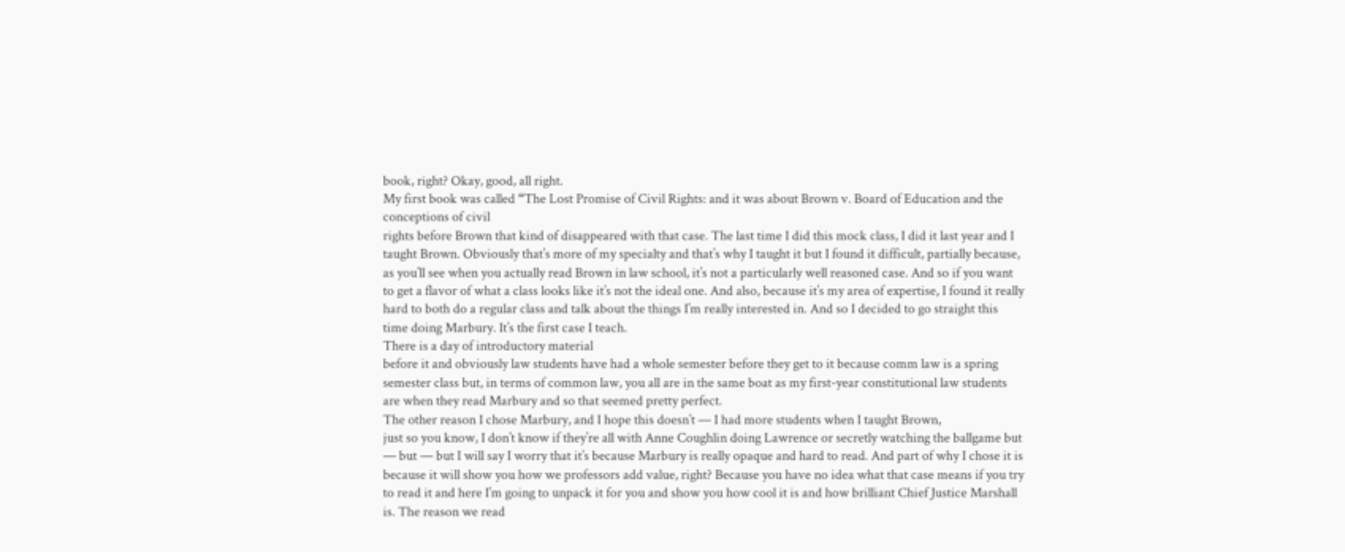book, right? Okay, good, all right.
My first book was called “The Lost Promise of Civil Rights: and it was about Brown v. Board of Education and the conceptions of civil
rights before Brown that kind of disappeared with that case. The last time I did this mock class, I did it last year and I taught Brown. Obviously that’s more of my specialty and that’s why I taught it but I found it difficult, partially because, as you’ll see when you actually read Brown in law school, it’s not a particularly well reasoned case. And so if you want to get a flavor of what a class looks like it’s not the ideal one. And also, because it’s my area of expertise, I found it really hard to both do a regular class and talk about the things I’m really interested in. And so I decided to go straight this time doing Marbury. It’s the first case I teach.
There is a day of introductory material
before it and obviously law students have had a whole semester before they get to it because comm law is a spring semester class but, in terms of common law, you all are in the same boat as my first-year constitutional law students are when they read Marbury and so that seemed pretty perfect.
The other reason I chose Marbury, and I hope this doesn’t — I had more students when I taught Brown,
just so you know, I don’t know if they’re all with Anne Coughlin doing Lawrence or secretly watching the ballgame but — but — but I will say I worry that it’s because Marbury is really opaque and hard to read. And part of why I chose it is because it will show you how we professors add value, right? Because you have no idea what that case means if you try to read it and here I’m going to unpack it for you and show you how cool it is and how brilliant Chief Justice Marshall is. The reason we read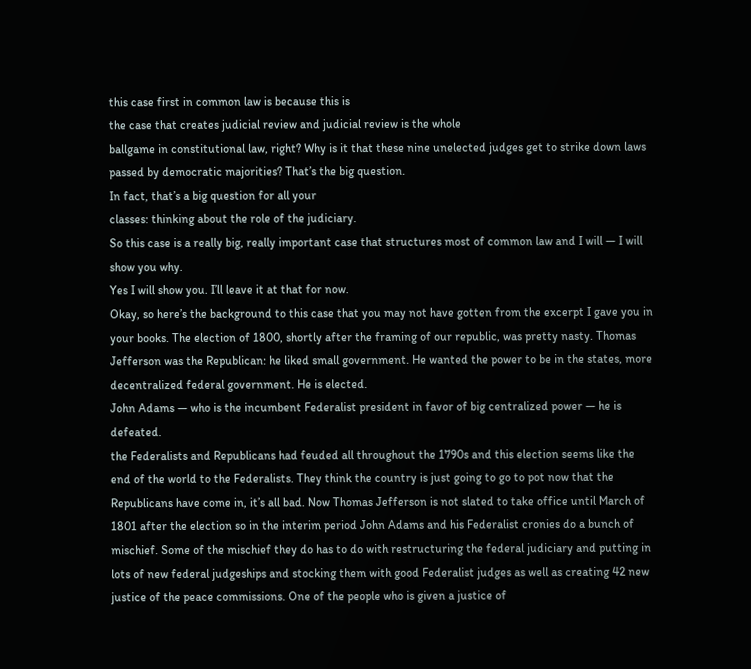this case first in common law is because this is
the case that creates judicial review and judicial review is the whole
ballgame in constitutional law, right? Why is it that these nine unelected judges get to strike down laws passed by democratic majorities? That’s the big question.
In fact, that’s a big question for all your
classes: thinking about the role of the judiciary.
So this case is a really big, really important case that structures most of common law and I will — I will show you why.
Yes I will show you. I’ll leave it at that for now.
Okay, so here’s the background to this case that you may not have gotten from the excerpt I gave you in your books. The election of 1800, shortly after the framing of our republic, was pretty nasty. Thomas Jefferson was the Republican: he liked small government. He wanted the power to be in the states, more decentralized federal government. He is elected.
John Adams — who is the incumbent Federalist president in favor of big centralized power — he is defeated.
the Federalists and Republicans had feuded all throughout the 1790s and this election seems like the end of the world to the Federalists. They think the country is just going to go to pot now that the Republicans have come in, it’s all bad. Now Thomas Jefferson is not slated to take office until March of 1801 after the election so in the interim period John Adams and his Federalist cronies do a bunch of mischief. Some of the mischief they do has to do with restructuring the federal judiciary and putting in lots of new federal judgeships and stocking them with good Federalist judges as well as creating 42 new justice of the peace commissions. One of the people who is given a justice of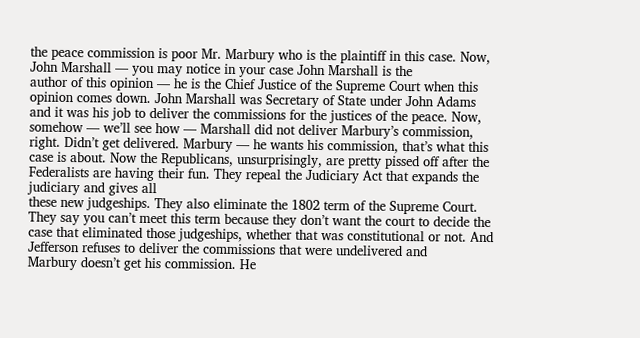the peace commission is poor Mr. Marbury who is the plaintiff in this case. Now, John Marshall — you may notice in your case John Marshall is the
author of this opinion — he is the Chief Justice of the Supreme Court when this opinion comes down. John Marshall was Secretary of State under John Adams and it was his job to deliver the commissions for the justices of the peace. Now, somehow — we’ll see how — Marshall did not deliver Marbury’s commission,
right. Didn’t get delivered. Marbury — he wants his commission, that’s what this case is about. Now the Republicans, unsurprisingly, are pretty pissed off after the Federalists are having their fun. They repeal the Judiciary Act that expands the judiciary and gives all
these new judgeships. They also eliminate the 1802 term of the Supreme Court. They say you can’t meet this term because they don’t want the court to decide the case that eliminated those judgeships, whether that was constitutional or not. And Jefferson refuses to deliver the commissions that were undelivered and
Marbury doesn’t get his commission. He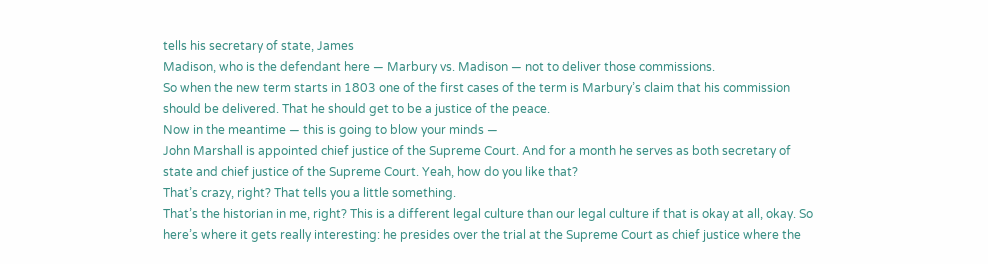tells his secretary of state, James
Madison, who is the defendant here — Marbury vs. Madison — not to deliver those commissions.
So when the new term starts in 1803 one of the first cases of the term is Marbury’s claim that his commission should be delivered. That he should get to be a justice of the peace.
Now in the meantime — this is going to blow your minds —
John Marshall is appointed chief justice of the Supreme Court. And for a month he serves as both secretary of state and chief justice of the Supreme Court. Yeah, how do you like that?
That’s crazy, right? That tells you a little something.
That’s the historian in me, right? This is a different legal culture than our legal culture if that is okay at all, okay. So here’s where it gets really interesting: he presides over the trial at the Supreme Court as chief justice where the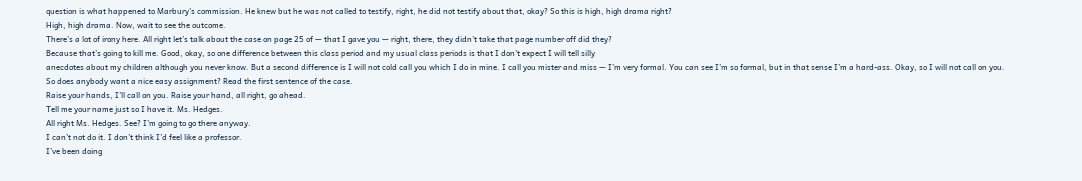question is what happened to Marbury’s commission. He knew but he was not called to testify, right, he did not testify about that, okay? So this is high, high drama right?
High, high drama. Now, wait to see the outcome.
There’s a lot of irony here. All right let’s talk about the case on page 25 of — that I gave you — right, there, they didn’t take that page number off did they?
Because that’s going to kill me. Good, okay, so one difference between this class period and my usual class periods is that I don’t expect I will tell silly
anecdotes about my children although you never know. But a second difference is I will not cold call you which I do in mine. I call you mister and miss — I’m very formal. You can see I’m so formal, but in that sense I’m a hard-ass. Okay, so I will not call on you.
So does anybody want a nice easy assignment? Read the first sentence of the case.
Raise your hands, I’ll call on you. Raise your hand, all right, go ahead.
Tell me your name just so I have it. Ms. Hedges.
All right Ms. Hedges. See? I’m going to go there anyway.
I can’t not do it. I don’t think I’d feel like a professor.
I’ve been doing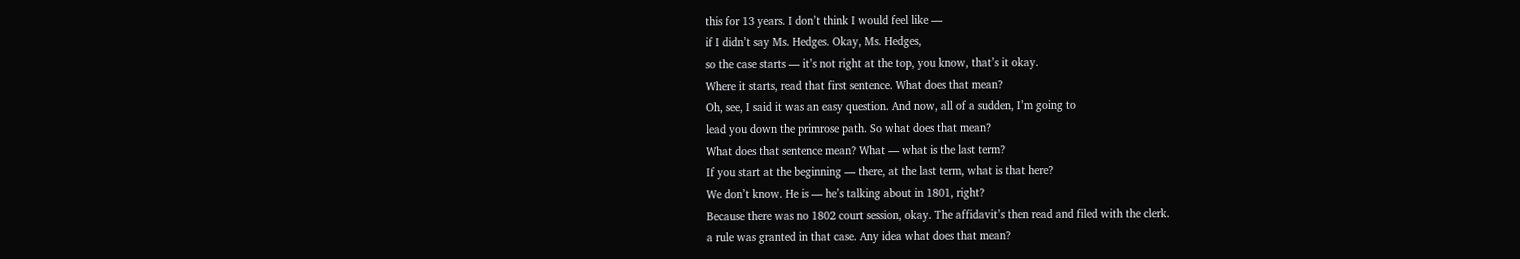this for 13 years. I don’t think I would feel like —
if I didn’t say Ms. Hedges. Okay, Ms. Hedges,
so the case starts — it’s not right at the top, you know, that’s it okay.
Where it starts, read that first sentence. What does that mean?
Oh, see, I said it was an easy question. And now, all of a sudden, I’m going to
lead you down the primrose path. So what does that mean?
What does that sentence mean? What — what is the last term?
If you start at the beginning — there, at the last term, what is that here?
We don’t know. He is — he’s talking about in 1801, right?
Because there was no 1802 court session, okay. The affidavit’s then read and filed with the clerk.
a rule was granted in that case. Any idea what does that mean?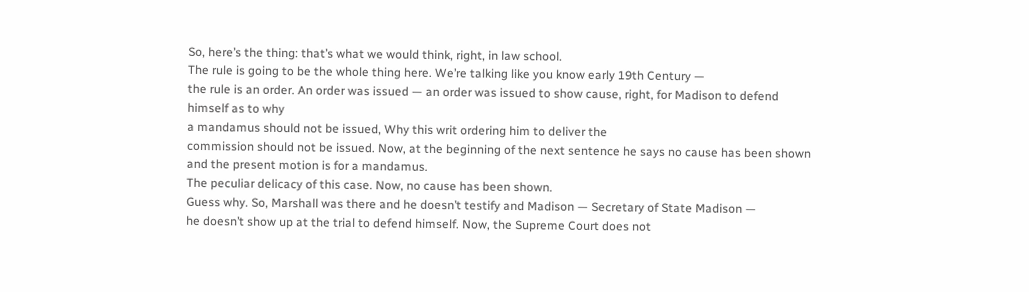So, here’s the thing: that’s what we would think, right, in law school.
The rule is going to be the whole thing here. We’re talking like you know early 19th Century —
the rule is an order. An order was issued — an order was issued to show cause, right, for Madison to defend himself as to why
a mandamus should not be issued, Why this writ ordering him to deliver the
commission should not be issued. Now, at the beginning of the next sentence he says no cause has been shown and the present motion is for a mandamus.
The peculiar delicacy of this case. Now, no cause has been shown.
Guess why. So, Marshall was there and he doesn’t testify and Madison — Secretary of State Madison —
he doesn’t show up at the trial to defend himself. Now, the Supreme Court does not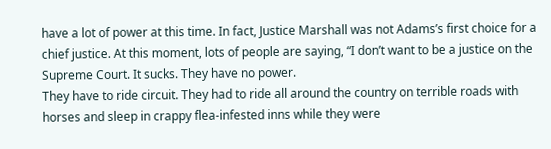have a lot of power at this time. In fact, Justice Marshall was not Adams’s first choice for a chief justice. At this moment, lots of people are saying, “I don’t want to be a justice on the Supreme Court. It sucks. They have no power.
They have to ride circuit. They had to ride all around the country on terrible roads with horses and sleep in crappy flea-infested inns while they were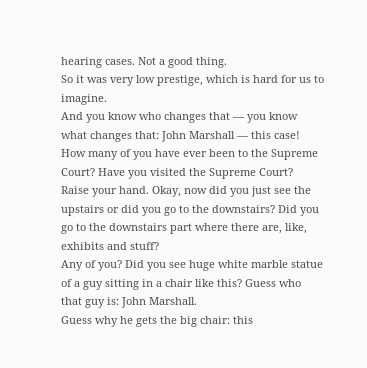hearing cases. Not a good thing.
So it was very low prestige, which is hard for us to imagine.
And you know who changes that — you know what changes that: John Marshall — this case!
How many of you have ever been to the Supreme Court? Have you visited the Supreme Court?
Raise your hand. Okay, now did you just see the upstairs or did you go to the downstairs? Did you go to the downstairs part where there are, like, exhibits and stuff?
Any of you? Did you see huge white marble statue of a guy sitting in a chair like this? Guess who that guy is: John Marshall.
Guess why he gets the big chair: this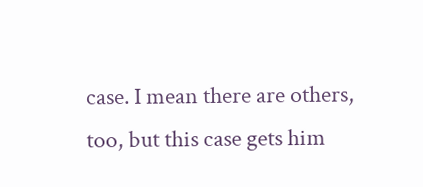case. I mean there are others, too, but this case gets him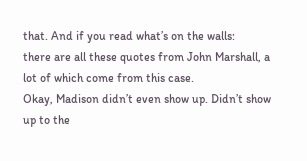that. And if you read what’s on the walls:
there are all these quotes from John Marshall, a lot of which come from this case.
Okay, Madison didn’t even show up. Didn’t show up to the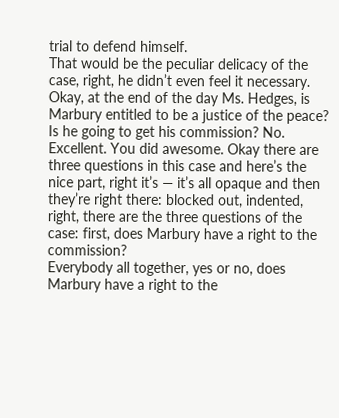trial to defend himself.
That would be the peculiar delicacy of the case, right, he didn’t even feel it necessary. Okay, at the end of the day Ms. Hedges, is Marbury entitled to be a justice of the peace? Is he going to get his commission? No.
Excellent. You did awesome. Okay there are three questions in this case and here’s the nice part, right it’s — it’s all opaque and then they’re right there: blocked out, indented, right, there are the three questions of the case: first, does Marbury have a right to the commission?
Everybody all together, yes or no, does Marbury have a right to the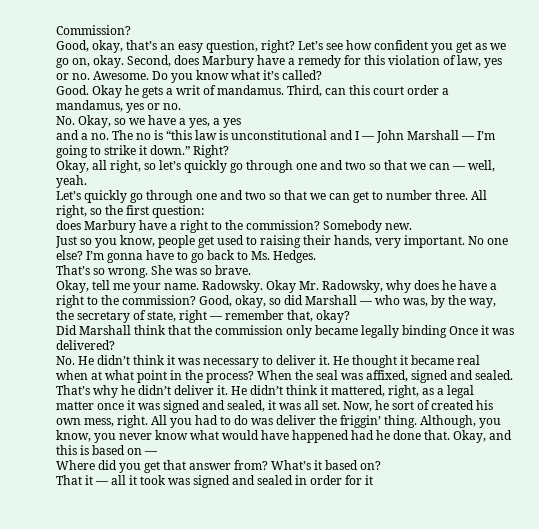Commission?
Good, okay, that’s an easy question, right? Let’s see how confident you get as we go on, okay. Second, does Marbury have a remedy for this violation of law, yes or no. Awesome. Do you know what it’s called?
Good. Okay he gets a writ of mandamus. Third, can this court order a mandamus, yes or no.
No. Okay, so we have a yes, a yes
and a no. The no is “this law is unconstitutional and I — John Marshall — I’m going to strike it down.” Right?
Okay, all right, so let’s quickly go through one and two so that we can — well, yeah.
Let’s quickly go through one and two so that we can get to number three. All right, so the first question:
does Marbury have a right to the commission? Somebody new.
Just so you know, people get used to raising their hands, very important. No one else? I’m gonna have to go back to Ms. Hedges.
That’s so wrong. She was so brave.
Okay, tell me your name. Radowsky. Okay Mr. Radowsky, why does he have a right to the commission? Good, okay, so did Marshall — who was, by the way, the secretary of state, right — remember that, okay?
Did Marshall think that the commission only became legally binding Once it was delivered?
No. He didn’t think it was necessary to deliver it. He thought it became real when at what point in the process? When the seal was affixed, signed and sealed.
That’s why he didn’t deliver it. He didn’t think it mattered, right, as a legal matter once it was signed and sealed, it was all set. Now, he sort of created his own mess, right. All you had to do was deliver the friggin’ thing. Although, you know, you never know what would have happened had he done that. Okay, and this is based on —
Where did you get that answer from? What’s it based on?
That it — all it took was signed and sealed in order for it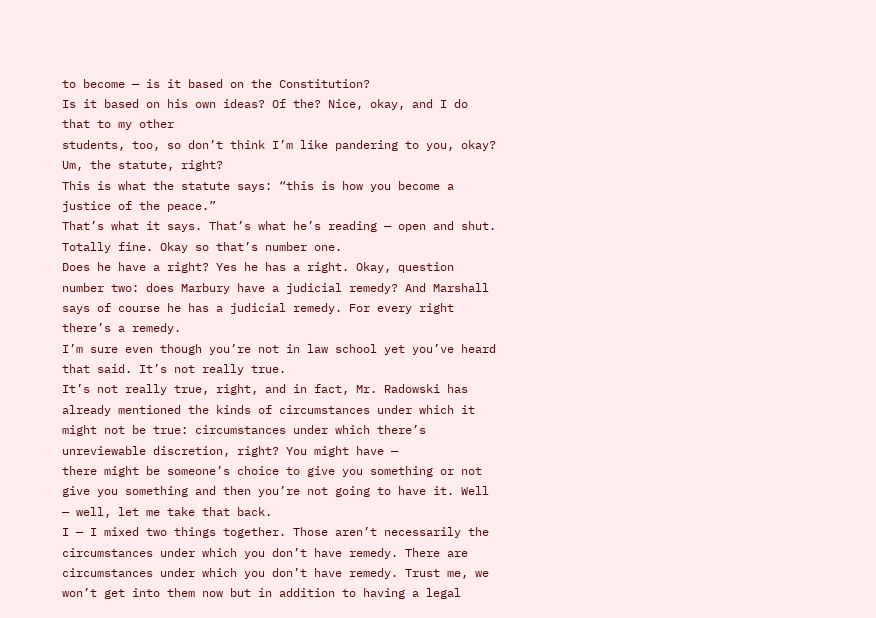to become — is it based on the Constitution?
Is it based on his own ideas? Of the? Nice, okay, and I do that to my other
students, too, so don’t think I’m like pandering to you, okay? Um, the statute, right?
This is what the statute says: “this is how you become a justice of the peace.”
That’s what it says. That’s what he’s reading — open and shut.
Totally fine. Okay so that’s number one.
Does he have a right? Yes he has a right. Okay, question number two: does Marbury have a judicial remedy? And Marshall says of course he has a judicial remedy. For every right there’s a remedy.
I’m sure even though you’re not in law school yet you’ve heard that said. It’s not really true.
It’s not really true, right, and in fact, Mr. Radowski has already mentioned the kinds of circumstances under which it might not be true: circumstances under which there’s unreviewable discretion, right? You might have —
there might be someone’s choice to give you something or not give you something and then you’re not going to have it. Well — well, let me take that back.
I — I mixed two things together. Those aren’t necessarily the circumstances under which you don’t have remedy. There are circumstances under which you don’t have remedy. Trust me, we won’t get into them now but in addition to having a legal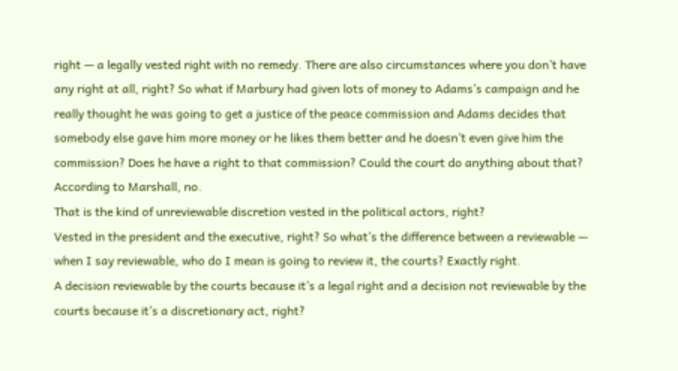right — a legally vested right with no remedy. There are also circumstances where you don’t have any right at all, right? So what if Marbury had given lots of money to Adams’s campaign and he really thought he was going to get a justice of the peace commission and Adams decides that somebody else gave him more money or he likes them better and he doesn’t even give him the commission? Does he have a right to that commission? Could the court do anything about that? According to Marshall, no.
That is the kind of unreviewable discretion vested in the political actors, right?
Vested in the president and the executive, right? So what’s the difference between a reviewable — when I say reviewable, who do I mean is going to review it, the courts? Exactly right.
A decision reviewable by the courts because it’s a legal right and a decision not reviewable by the courts because it’s a discretionary act, right?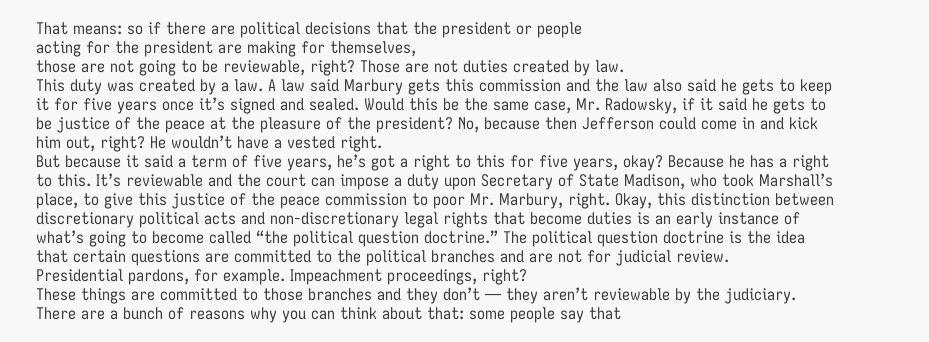That means: so if there are political decisions that the president or people
acting for the president are making for themselves,
those are not going to be reviewable, right? Those are not duties created by law.
This duty was created by a law. A law said Marbury gets this commission and the law also said he gets to keep it for five years once it’s signed and sealed. Would this be the same case, Mr. Radowsky, if it said he gets to be justice of the peace at the pleasure of the president? No, because then Jefferson could come in and kick him out, right? He wouldn’t have a vested right.
But because it said a term of five years, he’s got a right to this for five years, okay? Because he has a right to this. It’s reviewable and the court can impose a duty upon Secretary of State Madison, who took Marshall’s place, to give this justice of the peace commission to poor Mr. Marbury, right. Okay, this distinction between discretionary political acts and non-discretionary legal rights that become duties is an early instance of what’s going to become called “the political question doctrine.” The political question doctrine is the idea that certain questions are committed to the political branches and are not for judicial review.
Presidential pardons, for example. Impeachment proceedings, right?
These things are committed to those branches and they don’t — they aren’t reviewable by the judiciary. There are a bunch of reasons why you can think about that: some people say that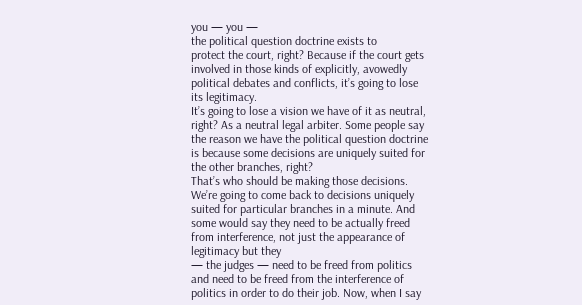you — you —
the political question doctrine exists to
protect the court, right? Because if the court gets involved in those kinds of explicitly, avowedly political debates and conflicts, it’s going to lose its legitimacy.
It’s going to lose a vision we have of it as neutral, right? As a neutral legal arbiter. Some people say the reason we have the political question doctrine is because some decisions are uniquely suited for the other branches, right?
That’s who should be making those decisions. We’re going to come back to decisions uniquely suited for particular branches in a minute. And some would say they need to be actually freed from interference, not just the appearance of legitimacy but they
— the judges — need to be freed from politics and need to be freed from the interference of politics in order to do their job. Now, when I say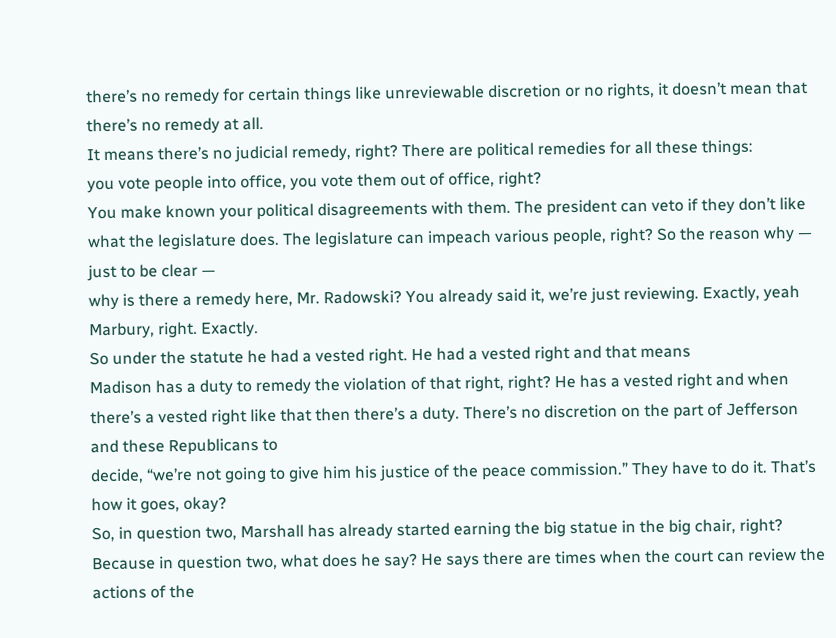there’s no remedy for certain things like unreviewable discretion or no rights, it doesn’t mean that there’s no remedy at all.
It means there’s no judicial remedy, right? There are political remedies for all these things:
you vote people into office, you vote them out of office, right?
You make known your political disagreements with them. The president can veto if they don’t like what the legislature does. The legislature can impeach various people, right? So the reason why — just to be clear —
why is there a remedy here, Mr. Radowski? You already said it, we’re just reviewing. Exactly, yeah Marbury, right. Exactly.
So under the statute he had a vested right. He had a vested right and that means
Madison has a duty to remedy the violation of that right, right? He has a vested right and when there’s a vested right like that then there’s a duty. There’s no discretion on the part of Jefferson and these Republicans to
decide, “we’re not going to give him his justice of the peace commission.” They have to do it. That’s how it goes, okay?
So, in question two, Marshall has already started earning the big statue in the big chair, right? Because in question two, what does he say? He says there are times when the court can review the actions of the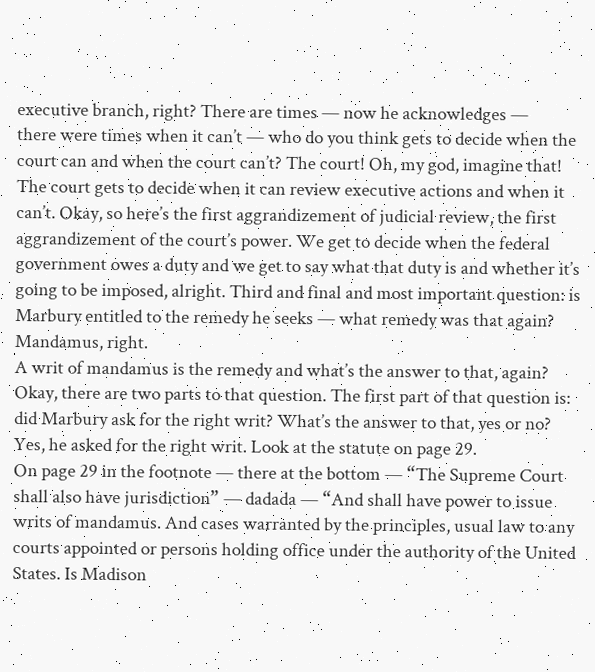executive branch, right? There are times — now he acknowledges —
there were times when it can’t — who do you think gets to decide when the court can and when the court can’t? The court! Oh, my god, imagine that! The court gets to decide when it can review executive actions and when it can’t. Okay, so here’s the first aggrandizement of judicial review, the first aggrandizement of the court’s power. We get to decide when the federal government owes a duty and we get to say what that duty is and whether it’s going to be imposed, alright. Third and final and most important question: is Marbury entitled to the remedy he seeks — what remedy was that again? Mandamus, right.
A writ of mandamus is the remedy and what’s the answer to that, again?
Okay, there are two parts to that question. The first part of that question is:
did Marbury ask for the right writ? What’s the answer to that, yes or no?
Yes, he asked for the right writ. Look at the statute on page 29.
On page 29 in the footnote — there at the bottom — “The Supreme Court shall also have jurisdiction” — dadada — “And shall have power to issue writs of mandamus. And cases warranted by the principles, usual law to any courts appointed or persons holding office under the authority of the United States. Is Madison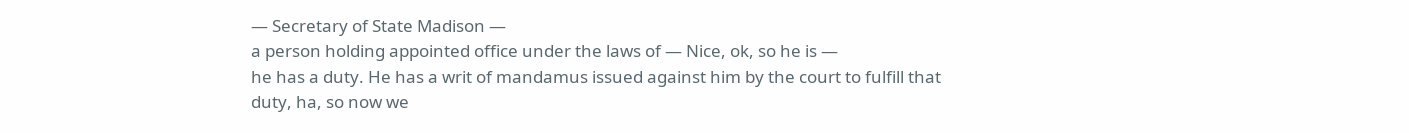— Secretary of State Madison —
a person holding appointed office under the laws of — Nice, ok, so he is —
he has a duty. He has a writ of mandamus issued against him by the court to fulfill that
duty, ha, so now we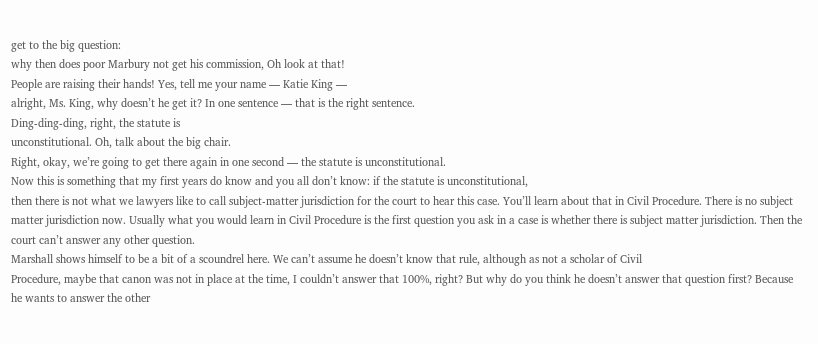get to the big question:
why then does poor Marbury not get his commission, Oh look at that!
People are raising their hands! Yes, tell me your name — Katie King —
alright, Ms. King, why doesn’t he get it? In one sentence — that is the right sentence.
Ding-ding-ding, right, the statute is
unconstitutional. Oh, talk about the big chair.
Right, okay, we’re going to get there again in one second — the statute is unconstitutional.
Now this is something that my first years do know and you all don’t know: if the statute is unconstitutional,
then there is not what we lawyers like to call subject-matter jurisdiction for the court to hear this case. You’ll learn about that in Civil Procedure. There is no subject matter jurisdiction now. Usually what you would learn in Civil Procedure is the first question you ask in a case is whether there is subject matter jurisdiction. Then the court can’t answer any other question.
Marshall shows himself to be a bit of a scoundrel here. We can’t assume he doesn’t know that rule, although as not a scholar of Civil
Procedure, maybe that canon was not in place at the time, I couldn’t answer that 100%, right? But why do you think he doesn’t answer that question first? Because he wants to answer the other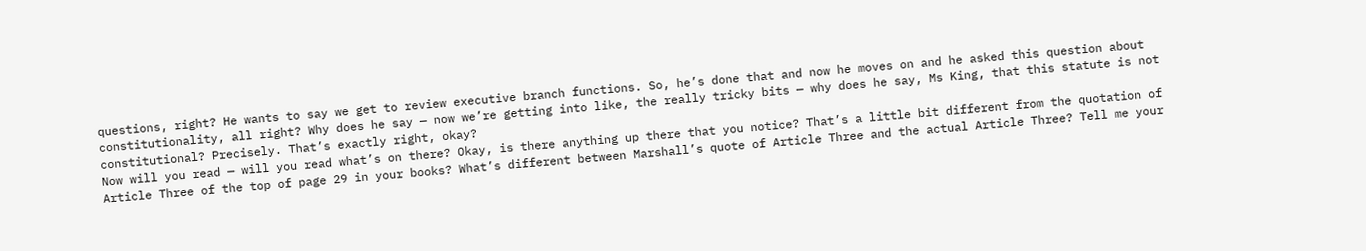questions, right? He wants to say we get to review executive branch functions. So, he’s done that and now he moves on and he asked this question about constitutionality, all right? Why does he say — now we’re getting into like, the really tricky bits — why does he say, Ms King, that this statute is not constitutional? Precisely. That’s exactly right, okay?
Now will you read — will you read what’s on there? Okay, is there anything up there that you notice? That’s a little bit different from the quotation of Article Three of the top of page 29 in your books? What’s different between Marshall’s quote of Article Three and the actual Article Three? Tell me your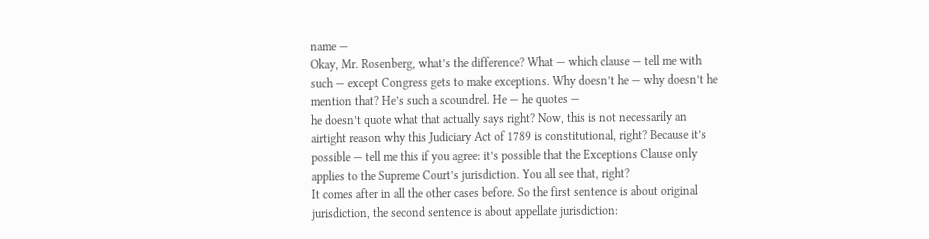name —
Okay, Mr. Rosenberg, what’s the difference? What — which clause — tell me with such — except Congress gets to make exceptions. Why doesn’t he — why doesn’t he mention that? He’s such a scoundrel. He — he quotes —
he doesn’t quote what that actually says right? Now, this is not necessarily an airtight reason why this Judiciary Act of 1789 is constitutional, right? Because it’s possible — tell me this if you agree: it’s possible that the Exceptions Clause only applies to the Supreme Court’s jurisdiction. You all see that, right?
It comes after in all the other cases before. So the first sentence is about original jurisdiction, the second sentence is about appellate jurisdiction: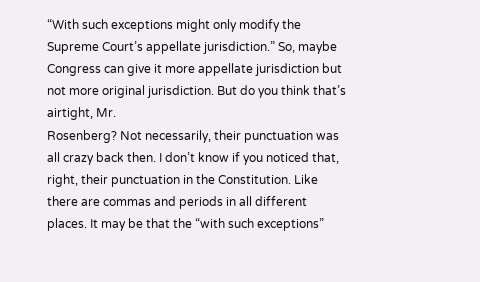“With such exceptions might only modify the Supreme Court’s appellate jurisdiction.” So, maybe Congress can give it more appellate jurisdiction but not more original jurisdiction. But do you think that’s airtight, Mr.
Rosenberg? Not necessarily, their punctuation was all crazy back then. I don’t know if you noticed that, right, their punctuation in the Constitution. Like there are commas and periods in all different places. It may be that the “with such exceptions”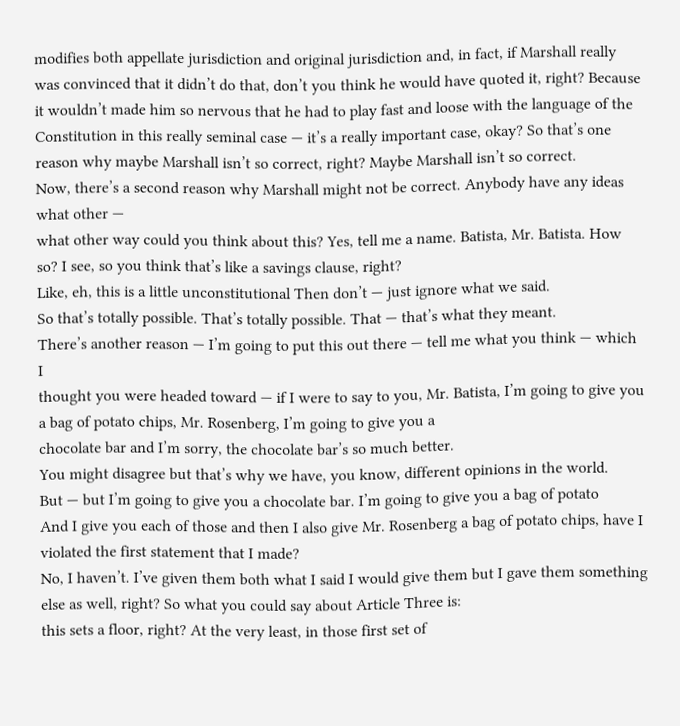modifies both appellate jurisdiction and original jurisdiction and, in fact, if Marshall really was convinced that it didn’t do that, don’t you think he would have quoted it, right? Because it wouldn’t made him so nervous that he had to play fast and loose with the language of the Constitution in this really seminal case — it’s a really important case, okay? So that’s one reason why maybe Marshall isn’t so correct, right? Maybe Marshall isn’t so correct.
Now, there’s a second reason why Marshall might not be correct. Anybody have any ideas what other —
what other way could you think about this? Yes, tell me a name. Batista, Mr. Batista. How so? I see, so you think that’s like a savings clause, right?
Like, eh, this is a little unconstitutional Then don’t — just ignore what we said.
So that’s totally possible. That’s totally possible. That — that’s what they meant.
There’s another reason — I’m going to put this out there — tell me what you think — which I
thought you were headed toward — if I were to say to you, Mr. Batista, I’m going to give you a bag of potato chips, Mr. Rosenberg, I’m going to give you a
chocolate bar and I’m sorry, the chocolate bar’s so much better.
You might disagree but that’s why we have, you know, different opinions in the world.
But — but I’m going to give you a chocolate bar. I’m going to give you a bag of potato
And I give you each of those and then I also give Mr. Rosenberg a bag of potato chips, have I violated the first statement that I made?
No, I haven’t. I’ve given them both what I said I would give them but I gave them something else as well, right? So what you could say about Article Three is:
this sets a floor, right? At the very least, in those first set of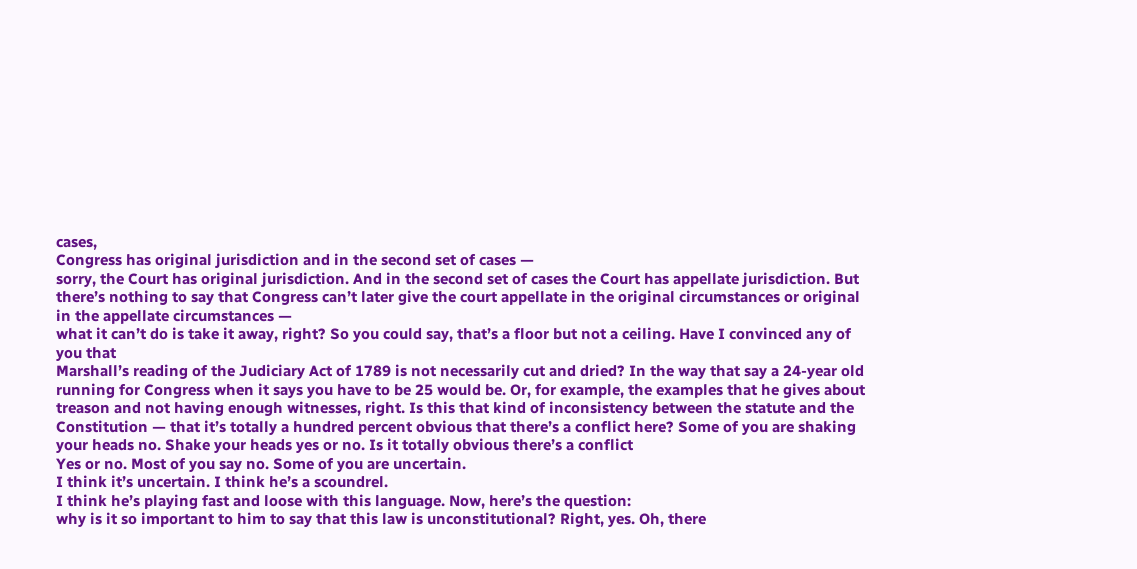cases,
Congress has original jurisdiction and in the second set of cases —
sorry, the Court has original jurisdiction. And in the second set of cases the Court has appellate jurisdiction. But there’s nothing to say that Congress can’t later give the court appellate in the original circumstances or original in the appellate circumstances —
what it can’t do is take it away, right? So you could say, that’s a floor but not a ceiling. Have I convinced any of you that
Marshall’s reading of the Judiciary Act of 1789 is not necessarily cut and dried? In the way that say a 24-year old running for Congress when it says you have to be 25 would be. Or, for example, the examples that he gives about treason and not having enough witnesses, right. Is this that kind of inconsistency between the statute and the Constitution — that it’s totally a hundred percent obvious that there’s a conflict here? Some of you are shaking your heads no. Shake your heads yes or no. Is it totally obvious there’s a conflict
Yes or no. Most of you say no. Some of you are uncertain.
I think it’s uncertain. I think he’s a scoundrel.
I think he’s playing fast and loose with this language. Now, here’s the question:
why is it so important to him to say that this law is unconstitutional? Right, yes. Oh, there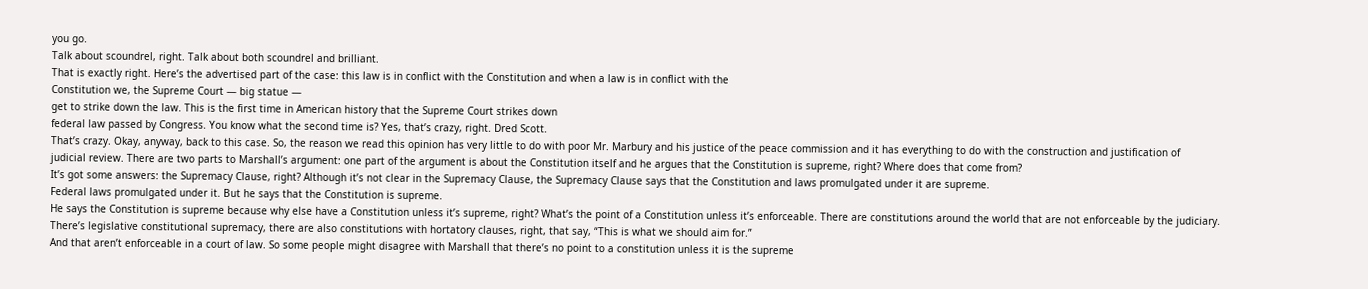you go.
Talk about scoundrel, right. Talk about both scoundrel and brilliant.
That is exactly right. Here’s the advertised part of the case: this law is in conflict with the Constitution and when a law is in conflict with the
Constitution we, the Supreme Court — big statue —
get to strike down the law. This is the first time in American history that the Supreme Court strikes down
federal law passed by Congress. You know what the second time is? Yes, that’s crazy, right. Dred Scott.
That’s crazy. Okay, anyway, back to this case. So, the reason we read this opinion has very little to do with poor Mr. Marbury and his justice of the peace commission and it has everything to do with the construction and justification of
judicial review. There are two parts to Marshall’s argument: one part of the argument is about the Constitution itself and he argues that the Constitution is supreme, right? Where does that come from?
It’s got some answers: the Supremacy Clause, right? Although it’s not clear in the Supremacy Clause, the Supremacy Clause says that the Constitution and laws promulgated under it are supreme.
Federal laws promulgated under it. But he says that the Constitution is supreme.
He says the Constitution is supreme because why else have a Constitution unless it’s supreme, right? What’s the point of a Constitution unless it’s enforceable. There are constitutions around the world that are not enforceable by the judiciary. There’s legislative constitutional supremacy, there are also constitutions with hortatory clauses, right, that say, “This is what we should aim for.”
And that aren’t enforceable in a court of law. So some people might disagree with Marshall that there’s no point to a constitution unless it is the supreme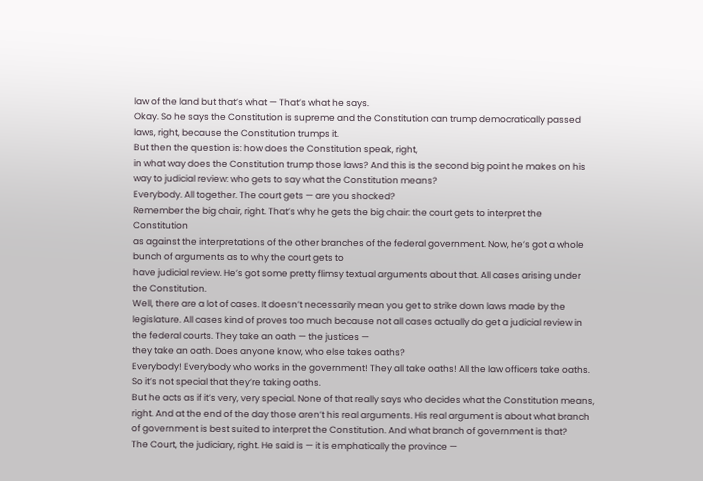law of the land but that’s what — That’s what he says.
Okay. So he says the Constitution is supreme and the Constitution can trump democratically passed laws, right, because the Constitution trumps it.
But then the question is: how does the Constitution speak, right,
in what way does the Constitution trump those laws? And this is the second big point he makes on his way to judicial review: who gets to say what the Constitution means?
Everybody. All together. The court gets — are you shocked?
Remember the big chair, right. That’s why he gets the big chair: the court gets to interpret the Constitution
as against the interpretations of the other branches of the federal government. Now, he’s got a whole bunch of arguments as to why the court gets to
have judicial review. He’s got some pretty flimsy textual arguments about that. All cases arising under the Constitution.
Well, there are a lot of cases. It doesn’t necessarily mean you get to strike down laws made by the legislature. All cases kind of proves too much because not all cases actually do get a judicial review in the federal courts. They take an oath — the justices —
they take an oath. Does anyone know, who else takes oaths?
Everybody! Everybody who works in the government! They all take oaths! All the law officers take oaths. So it’s not special that they’re taking oaths.
But he acts as if it’s very, very special. None of that really says who decides what the Constitution means, right. And at the end of the day those aren’t his real arguments. His real argument is about what branch of government is best suited to interpret the Constitution. And what branch of government is that?
The Court, the judiciary, right. He said is — it is emphatically the province —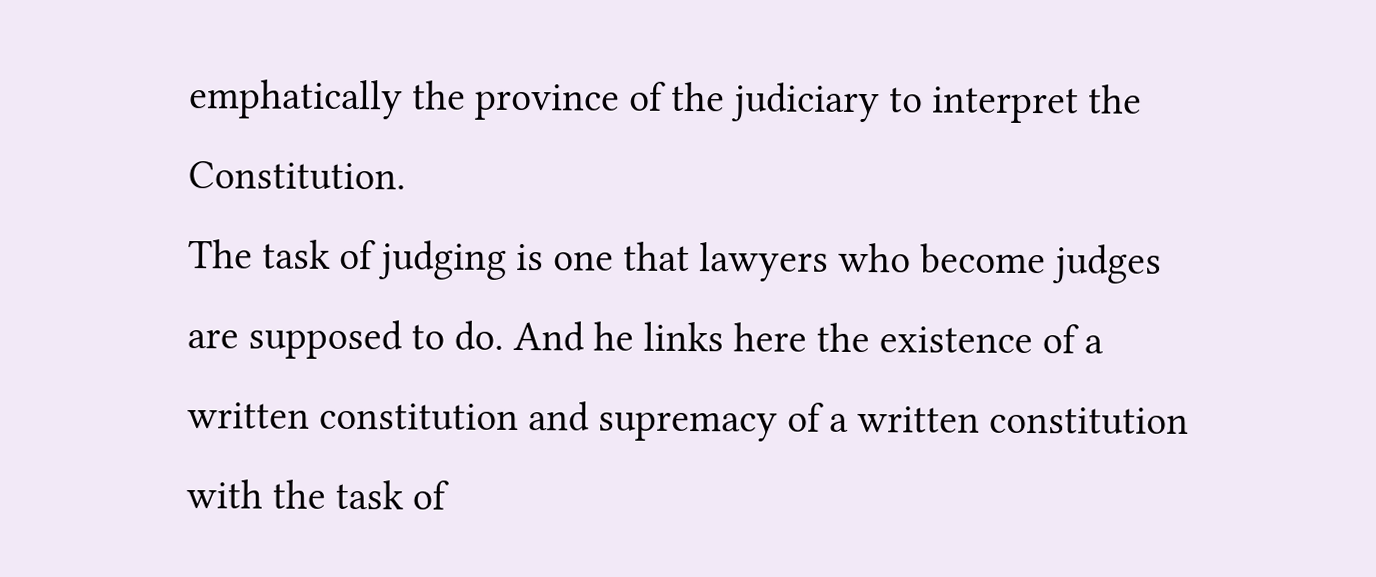emphatically the province of the judiciary to interpret the Constitution.
The task of judging is one that lawyers who become judges are supposed to do. And he links here the existence of a written constitution and supremacy of a written constitution with the task of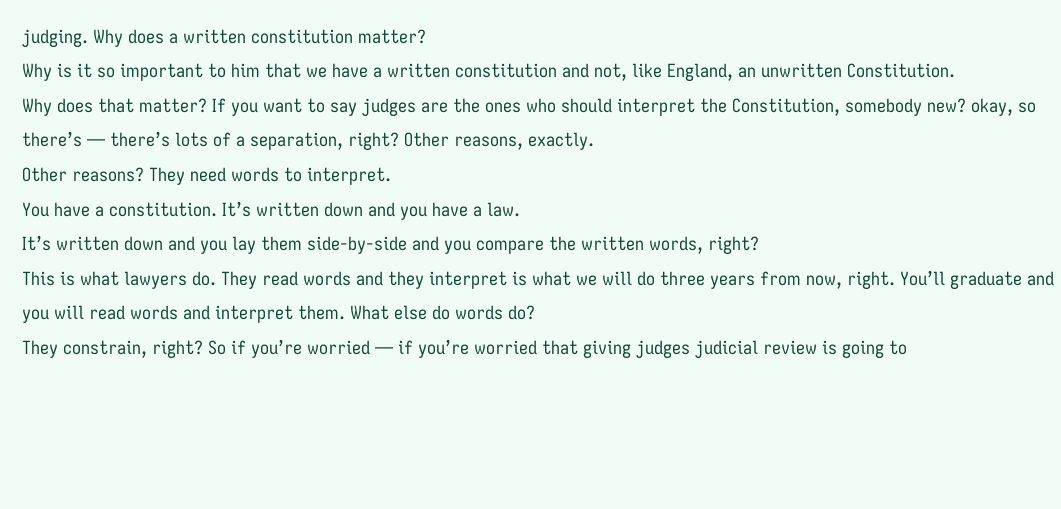judging. Why does a written constitution matter?
Why is it so important to him that we have a written constitution and not, like England, an unwritten Constitution.
Why does that matter? If you want to say judges are the ones who should interpret the Constitution, somebody new? okay, so there’s — there’s lots of a separation, right? Other reasons, exactly.
Other reasons? They need words to interpret.
You have a constitution. It’s written down and you have a law.
It’s written down and you lay them side-by-side and you compare the written words, right?
This is what lawyers do. They read words and they interpret is what we will do three years from now, right. You’ll graduate and you will read words and interpret them. What else do words do?
They constrain, right? So if you’re worried — if you’re worried that giving judges judicial review is going to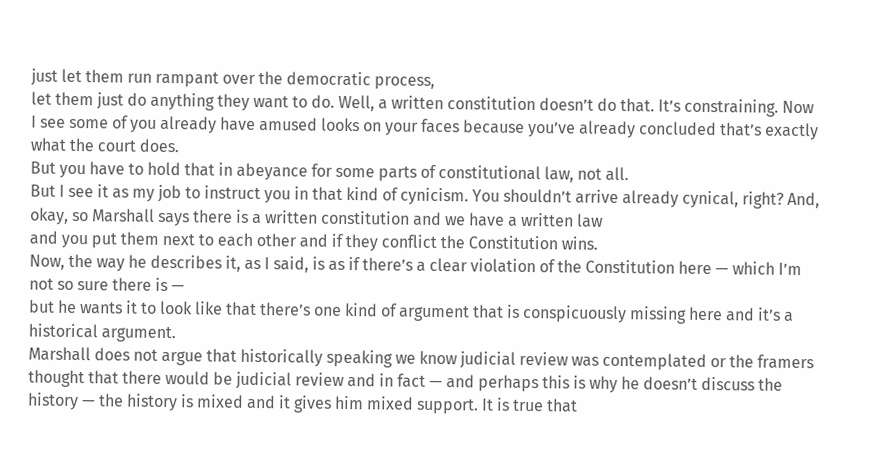just let them run rampant over the democratic process,
let them just do anything they want to do. Well, a written constitution doesn’t do that. It’s constraining. Now I see some of you already have amused looks on your faces because you’ve already concluded that’s exactly what the court does.
But you have to hold that in abeyance for some parts of constitutional law, not all.
But I see it as my job to instruct you in that kind of cynicism. You shouldn’t arrive already cynical, right? And, okay, so Marshall says there is a written constitution and we have a written law
and you put them next to each other and if they conflict the Constitution wins.
Now, the way he describes it, as I said, is as if there’s a clear violation of the Constitution here — which I’m not so sure there is —
but he wants it to look like that there’s one kind of argument that is conspicuously missing here and it’s a historical argument.
Marshall does not argue that historically speaking we know judicial review was contemplated or the framers thought that there would be judicial review and in fact — and perhaps this is why he doesn’t discuss the history — the history is mixed and it gives him mixed support. It is true that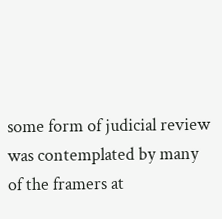some form of judicial review was contemplated by many of the framers at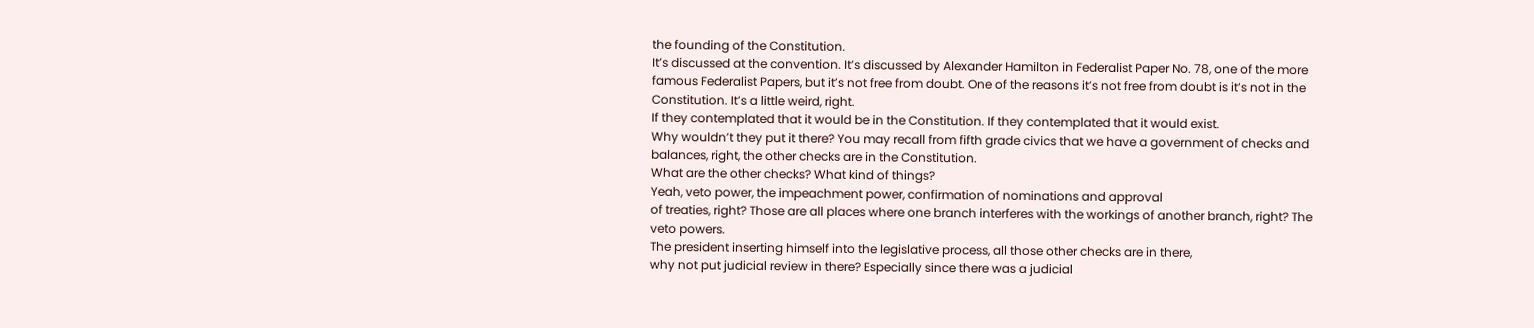the founding of the Constitution.
It’s discussed at the convention. It’s discussed by Alexander Hamilton in Federalist Paper No. 78, one of the more famous Federalist Papers, but it’s not free from doubt. One of the reasons it’s not free from doubt is it’s not in the Constitution. It’s a little weird, right.
If they contemplated that it would be in the Constitution. If they contemplated that it would exist.
Why wouldn’t they put it there? You may recall from fifth grade civics that we have a government of checks and balances, right, the other checks are in the Constitution.
What are the other checks? What kind of things?
Yeah, veto power, the impeachment power, confirmation of nominations and approval
of treaties, right? Those are all places where one branch interferes with the workings of another branch, right? The veto powers.
The president inserting himself into the legislative process, all those other checks are in there,
why not put judicial review in there? Especially since there was a judicial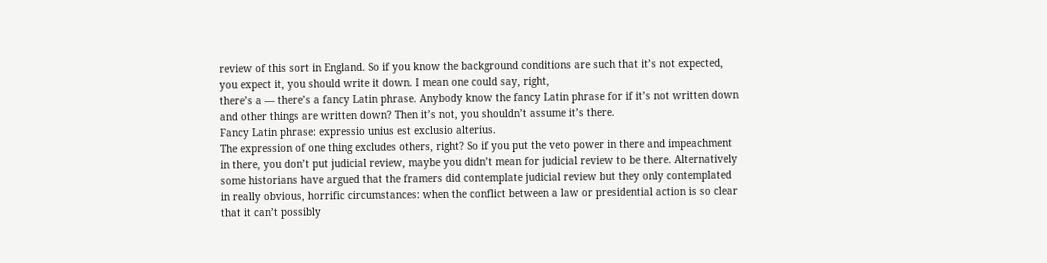review of this sort in England. So if you know the background conditions are such that it’s not expected, you expect it, you should write it down. I mean one could say, right,
there’s a — there’s a fancy Latin phrase. Anybody know the fancy Latin phrase for if it’s not written down and other things are written down? Then it’s not, you shouldn’t assume it’s there.
Fancy Latin phrase: expressio unius est exclusio alterius.
The expression of one thing excludes others, right? So if you put the veto power in there and impeachment in there, you don’t put judicial review, maybe you didn’t mean for judicial review to be there. Alternatively some historians have argued that the framers did contemplate judicial review but they only contemplated in really obvious, horrific circumstances: when the conflict between a law or presidential action is so clear that it can’t possibly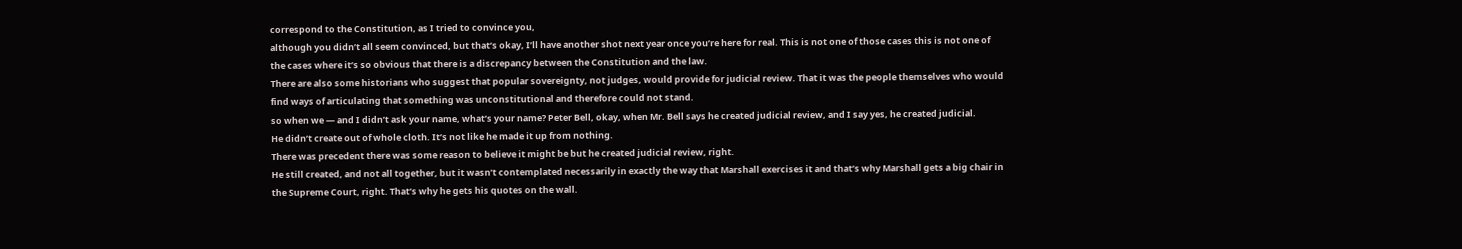correspond to the Constitution, as I tried to convince you,
although you didn’t all seem convinced, but that’s okay, I’ll have another shot next year once you’re here for real. This is not one of those cases this is not one of the cases where it’s so obvious that there is a discrepancy between the Constitution and the law.
There are also some historians who suggest that popular sovereignty, not judges, would provide for judicial review. That it was the people themselves who would find ways of articulating that something was unconstitutional and therefore could not stand.
so when we — and I didn’t ask your name, what’s your name? Peter Bell, okay, when Mr. Bell says he created judicial review, and I say yes, he created judicial.
He didn’t create out of whole cloth. It’s not like he made it up from nothing.
There was precedent there was some reason to believe it might be but he created judicial review, right.
He still created, and not all together, but it wasn’t contemplated necessarily in exactly the way that Marshall exercises it and that’s why Marshall gets a big chair in the Supreme Court, right. That’s why he gets his quotes on the wall.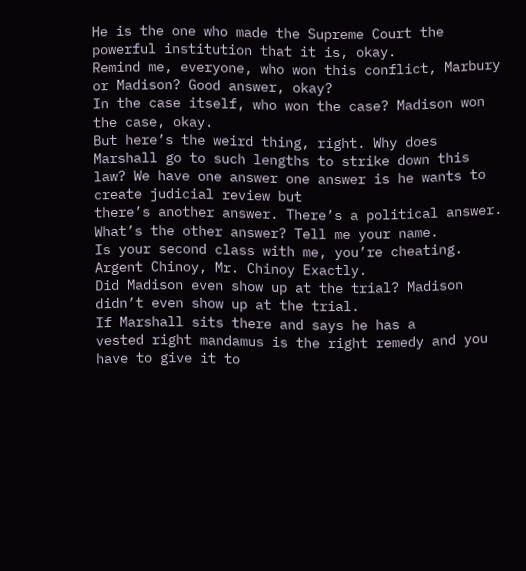He is the one who made the Supreme Court the powerful institution that it is, okay.
Remind me, everyone, who won this conflict, Marbury or Madison? Good answer, okay?
In the case itself, who won the case? Madison won the case, okay.
But here’s the weird thing, right. Why does Marshall go to such lengths to strike down this law? We have one answer one answer is he wants to create judicial review but
there’s another answer. There’s a political answer.
What’s the other answer? Tell me your name.
Is your second class with me, you’re cheating. Argent Chinoy, Mr. Chinoy Exactly.
Did Madison even show up at the trial? Madison didn’t even show up at the trial.
If Marshall sits there and says he has a
vested right mandamus is the right remedy and you
have to give it to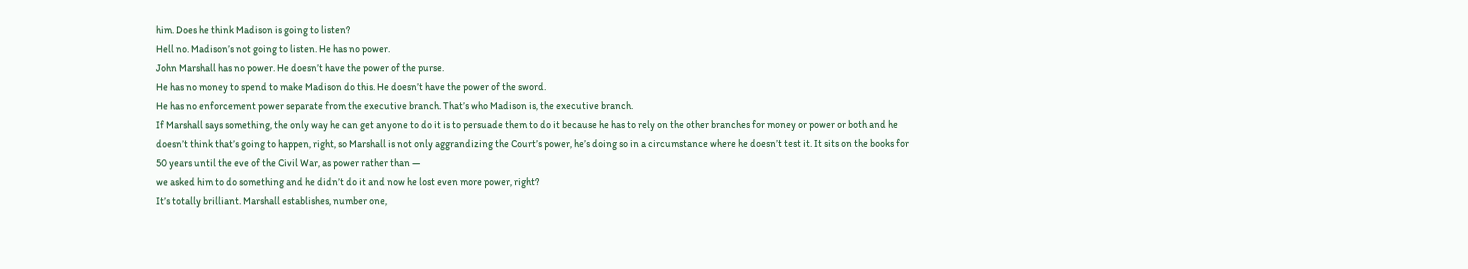him. Does he think Madison is going to listen?
Hell no. Madison’s not going to listen. He has no power.
John Marshall has no power. He doesn’t have the power of the purse.
He has no money to spend to make Madison do this. He doesn’t have the power of the sword.
He has no enforcement power separate from the executive branch. That’s who Madison is, the executive branch.
If Marshall says something, the only way he can get anyone to do it is to persuade them to do it because he has to rely on the other branches for money or power or both and he doesn’t think that’s going to happen, right, so Marshall is not only aggrandizing the Court’s power, he’s doing so in a circumstance where he doesn’t test it. It sits on the books for 50 years until the eve of the Civil War, as power rather than —
we asked him to do something and he didn’t do it and now he lost even more power, right?
It’s totally brilliant. Marshall establishes, number one,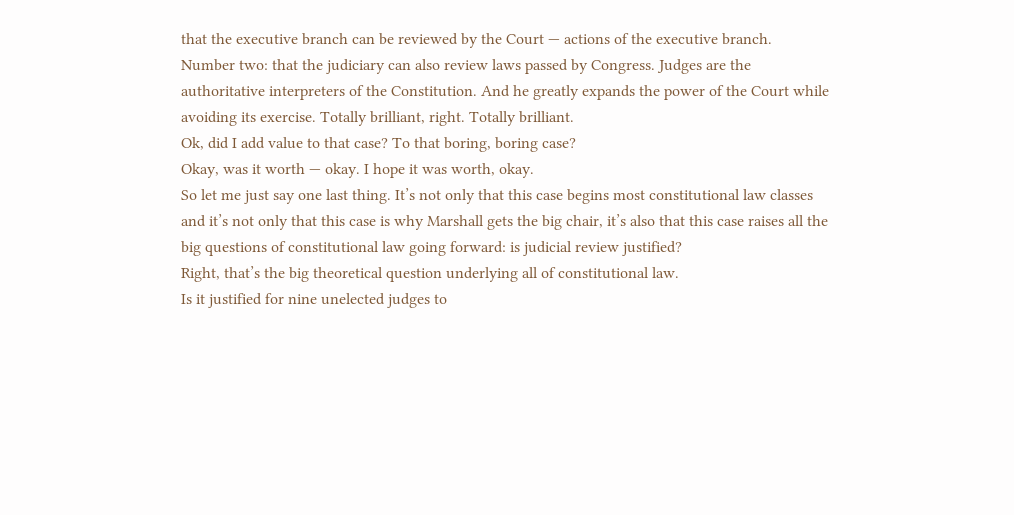that the executive branch can be reviewed by the Court — actions of the executive branch.
Number two: that the judiciary can also review laws passed by Congress. Judges are the authoritative interpreters of the Constitution. And he greatly expands the power of the Court while avoiding its exercise. Totally brilliant, right. Totally brilliant.
Ok, did I add value to that case? To that boring, boring case?
Okay, was it worth — okay. I hope it was worth, okay.
So let me just say one last thing. It’s not only that this case begins most constitutional law classes and it’s not only that this case is why Marshall gets the big chair, it’s also that this case raises all the big questions of constitutional law going forward: is judicial review justified?
Right, that’s the big theoretical question underlying all of constitutional law.
Is it justified for nine unelected judges to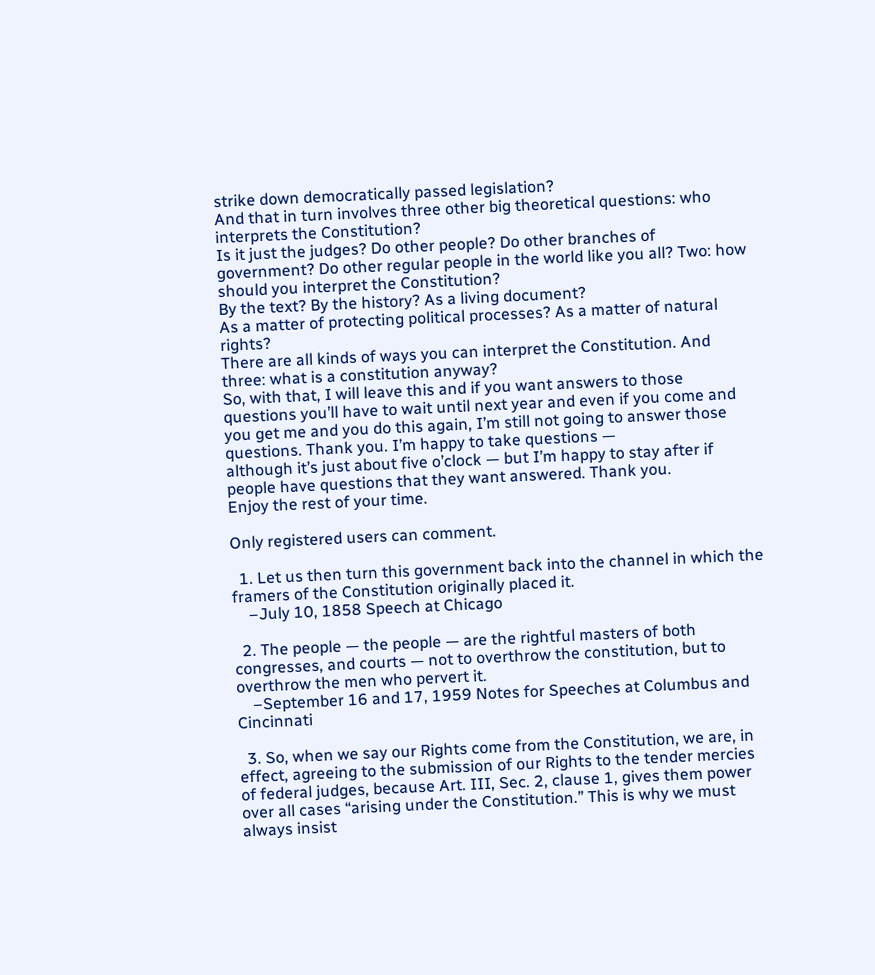strike down democratically passed legislation?
And that in turn involves three other big theoretical questions: who interprets the Constitution?
Is it just the judges? Do other people? Do other branches of government? Do other regular people in the world like you all? Two: how should you interpret the Constitution?
By the text? By the history? As a living document?
As a matter of protecting political processes? As a matter of natural rights?
There are all kinds of ways you can interpret the Constitution. And three: what is a constitution anyway?
So, with that, I will leave this and if you want answers to those questions you’ll have to wait until next year and even if you come and you get me and you do this again, I’m still not going to answer those questions. Thank you. I’m happy to take questions —
although it’s just about five o’clock — but I’m happy to stay after if people have questions that they want answered. Thank you.
Enjoy the rest of your time.

Only registered users can comment.

  1. Let us then turn this government back into the channel in which the framers of the Constitution originally placed it.
    –July 10, 1858 Speech at Chicago

  2. The people — the people — are the rightful masters of both congresses, and courts — not to overthrow the constitution, but to overthrow the men who pervert it.
    –September 16 and 17, 1959 Notes for Speeches at Columbus and Cincinnati

  3. So, when we say our Rights come from the Constitution, we are, in effect, agreeing to the submission of our Rights to the tender mercies of federal judges, because Art. III, Sec. 2, clause 1, gives them power over all cases “arising under the Constitution.” This is why we must always insist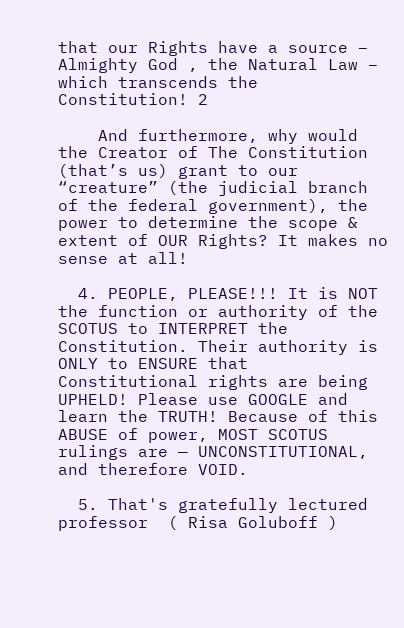that our Rights have a source – Almighty God , the Natural Law – which transcends the Constitution! 2

    And furthermore, why would the Creator of The Constitution (that’s us) grant to our “creature” (the judicial branch of the federal government), the power to determine the scope & extent of OUR Rights? It makes no sense at all!

  4. PEOPLE, PLEASE!!! It is NOT the function or authority of the SCOTUS to INTERPRET the Constitution. Their authority is ONLY to ENSURE that Constitutional rights are being UPHELD! Please use GOOGLE and learn the TRUTH! Because of this ABUSE of power, MOST SCOTUS rulings are — UNCONSTITUTIONAL, and therefore VOID.

  5. That's gratefully lectured professor  ( Risa Goluboff )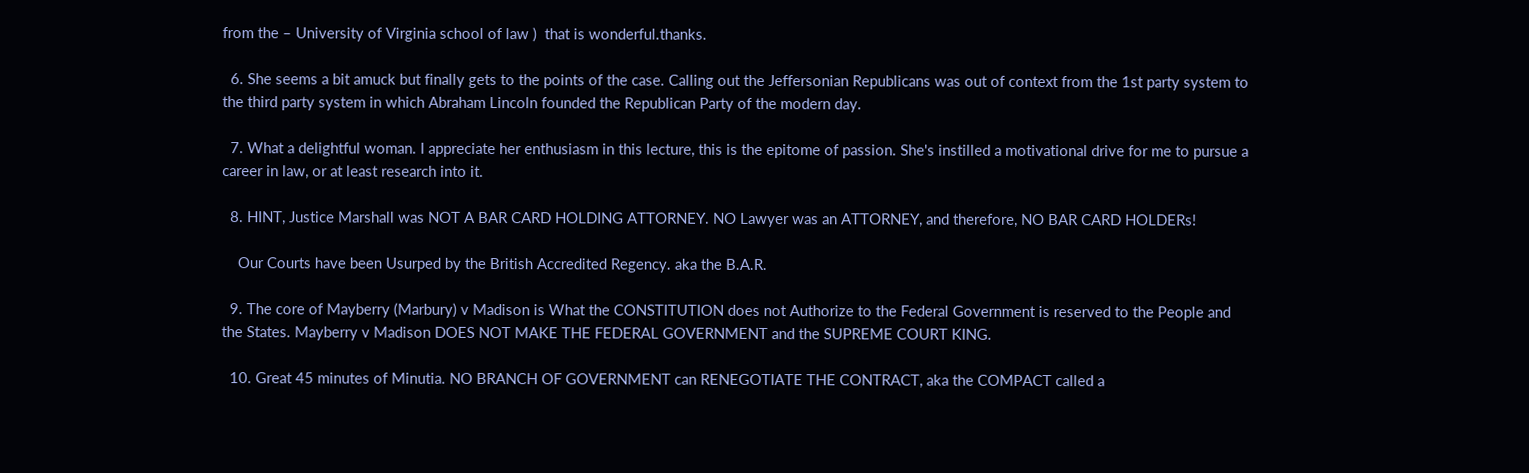from the – University of Virginia school of law )  that is wonderful.thanks.

  6. She seems a bit amuck but finally gets to the points of the case. Calling out the Jeffersonian Republicans was out of context from the 1st party system to the third party system in which Abraham Lincoln founded the Republican Party of the modern day.

  7. What a delightful woman. I appreciate her enthusiasm in this lecture, this is the epitome of passion. She's instilled a motivational drive for me to pursue a career in law, or at least research into it.

  8. HINT, Justice Marshall was NOT A BAR CARD HOLDING ATTORNEY. NO Lawyer was an ATTORNEY, and therefore, NO BAR CARD HOLDERs!

    Our Courts have been Usurped by the British Accredited Regency. aka the B.A.R.

  9. The core of Mayberry (Marbury) v Madison is What the CONSTITUTION does not Authorize to the Federal Government is reserved to the People and the States. Mayberry v Madison DOES NOT MAKE THE FEDERAL GOVERNMENT and the SUPREME COURT KING.

  10. Great 45 minutes of Minutia. NO BRANCH OF GOVERNMENT can RENEGOTIATE THE CONTRACT, aka the COMPACT called a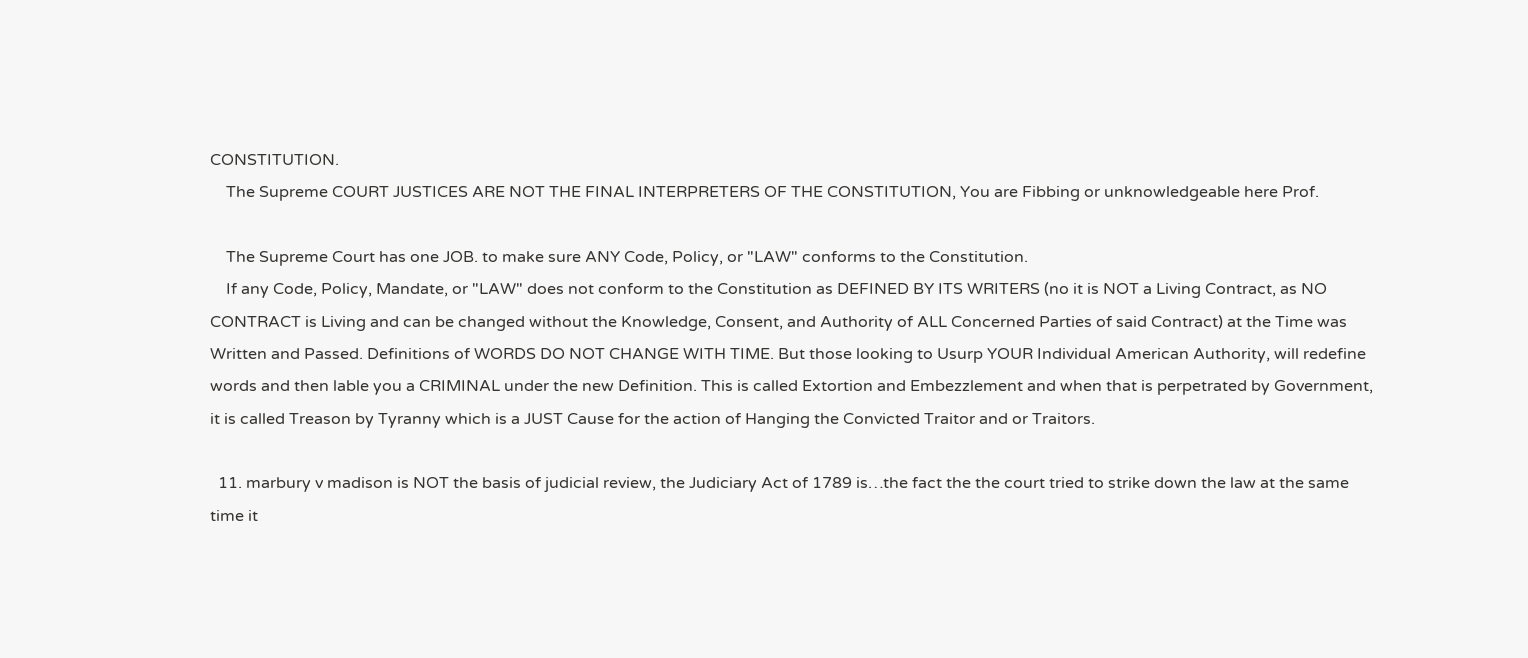CONSTITUTION.
    The Supreme COURT JUSTICES ARE NOT THE FINAL INTERPRETERS OF THE CONSTITUTION, You are Fibbing or unknowledgeable here Prof.

    The Supreme Court has one JOB. to make sure ANY Code, Policy, or "LAW" conforms to the Constitution.
    If any Code, Policy, Mandate, or "LAW" does not conform to the Constitution as DEFINED BY ITS WRITERS (no it is NOT a Living Contract, as NO CONTRACT is Living and can be changed without the Knowledge, Consent, and Authority of ALL Concerned Parties of said Contract) at the Time was Written and Passed. Definitions of WORDS DO NOT CHANGE WITH TIME. But those looking to Usurp YOUR Individual American Authority, will redefine words and then lable you a CRIMINAL under the new Definition. This is called Extortion and Embezzlement and when that is perpetrated by Government, it is called Treason by Tyranny which is a JUST Cause for the action of Hanging the Convicted Traitor and or Traitors.

  11. marbury v madison is NOT the basis of judicial review, the Judiciary Act of 1789 is…the fact the the court tried to strike down the law at the same time it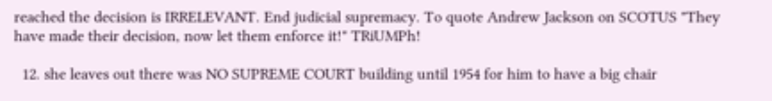reached the decision is IRRELEVANT. End judicial supremacy. To quote Andrew Jackson on SCOTUS "They have made their decision, now let them enforce it!" TRiUMPh!

  12. she leaves out there was NO SUPREME COURT building until 1954 for him to have a big chair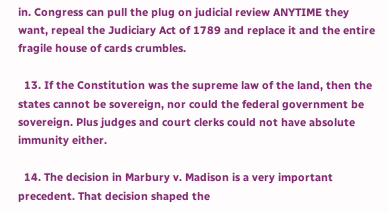in. Congress can pull the plug on judicial review ANYTIME they want, repeal the Judiciary Act of 1789 and replace it and the entire fragile house of cards crumbles.

  13. If the Constitution was the supreme law of the land, then the states cannot be sovereign, nor could the federal government be sovereign. Plus judges and court clerks could not have absolute immunity either.

  14. The decision in Marbury v. Madison is a very important precedent. That decision shaped the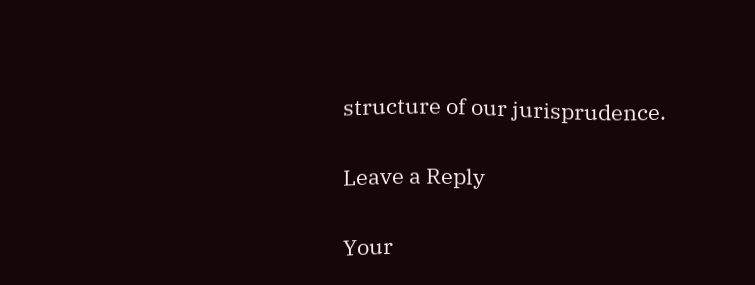structure of our jurisprudence.

Leave a Reply

Your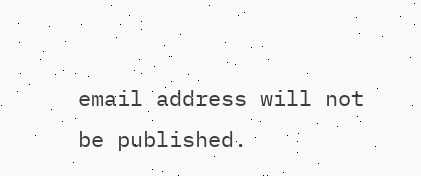email address will not be published.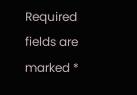Required fields are marked *